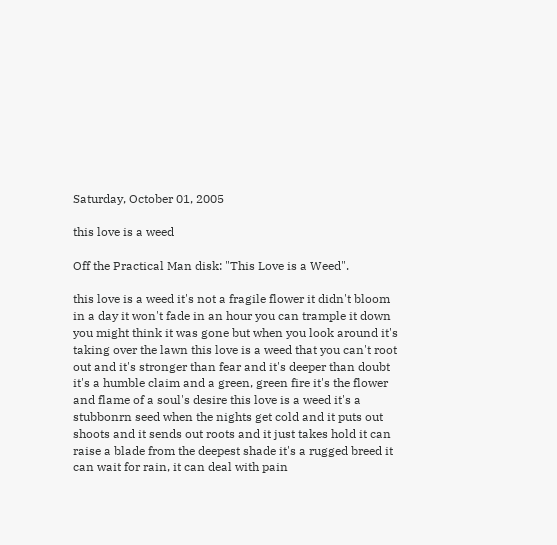Saturday, October 01, 2005

this love is a weed

Off the Practical Man disk: "This Love is a Weed".

this love is a weed it's not a fragile flower it didn't bloom in a day it won't fade in an hour you can trample it down you might think it was gone but when you look around it's taking over the lawn this love is a weed that you can't root out and it's stronger than fear and it's deeper than doubt it's a humble claim and a green, green fire it's the flower and flame of a soul's desire this love is a weed it's a stubbonrn seed when the nights get cold and it puts out shoots and it sends out roots and it just takes hold it can raise a blade from the deepest shade it's a rugged breed it can wait for rain, it can deal with pain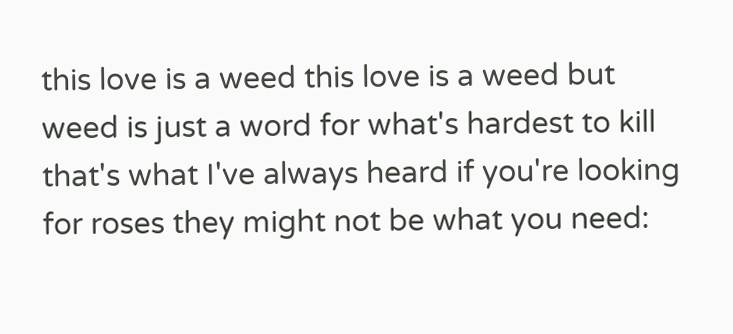this love is a weed this love is a weed but weed is just a word for what's hardest to kill that's what I've always heard if you're looking for roses they might not be what you need: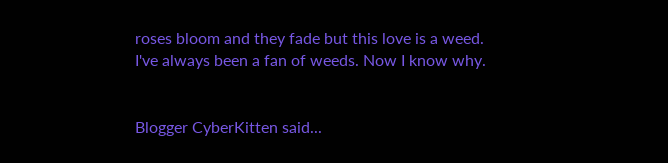roses bloom and they fade but this love is a weed.
I've always been a fan of weeds. Now I know why.


Blogger CyberKitten said...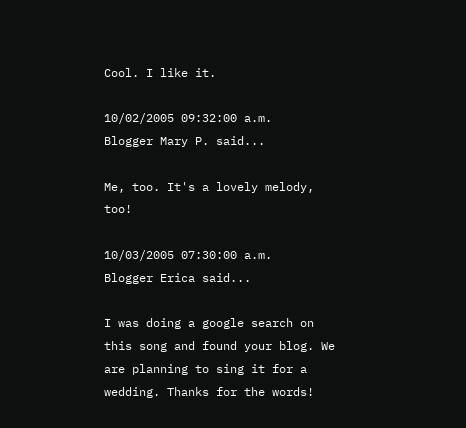Cool. I like it.

10/02/2005 09:32:00 a.m.
Blogger Mary P. said...

Me, too. It's a lovely melody, too!

10/03/2005 07:30:00 a.m.
Blogger Erica said...

I was doing a google search on this song and found your blog. We are planning to sing it for a wedding. Thanks for the words!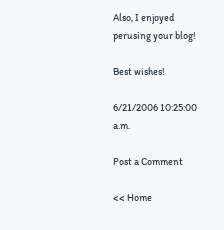Also, I enjoyed perusing your blog!

Best wishes!

6/21/2006 10:25:00 a.m.

Post a Comment

<< Home